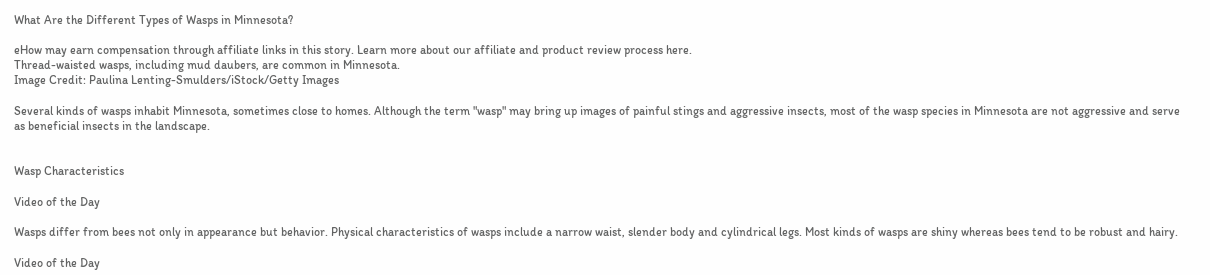What Are the Different Types of Wasps in Minnesota?

eHow may earn compensation through affiliate links in this story. Learn more about our affiliate and product review process here.
Thread-waisted wasps, including mud daubers, are common in Minnesota.
Image Credit: Paulina Lenting-Smulders/iStock/Getty Images

Several kinds of wasps inhabit Minnesota, sometimes close to homes. Although the term "wasp" may bring up images of painful stings and aggressive insects, most of the wasp species in Minnesota are not aggressive and serve as beneficial insects in the landscape.


Wasp Characteristics

Video of the Day

Wasps differ from bees not only in appearance but behavior. Physical characteristics of wasps include a narrow waist, slender body and cylindrical legs. Most kinds of wasps are shiny whereas bees tend to be robust and hairy.

Video of the Day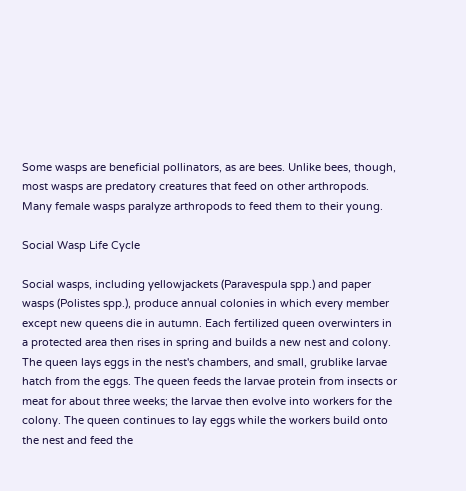Some wasps are beneficial pollinators, as are bees. Unlike bees, though, most wasps are predatory creatures that feed on other arthropods. Many female wasps paralyze arthropods to feed them to their young.

Social Wasp Life Cycle

Social wasps, including yellowjackets (Paravespula spp.) and paper wasps (Polistes spp.), produce annual colonies in which every member except new queens die in autumn. Each fertilized queen overwinters in a protected area then rises in spring and builds a new nest and colony. The queen lays eggs in the nest's chambers, and small, grublike larvae hatch from the eggs. The queen feeds the larvae protein from insects or meat for about three weeks; the larvae then evolve into workers for the colony. The queen continues to lay eggs while the workers build onto the nest and feed the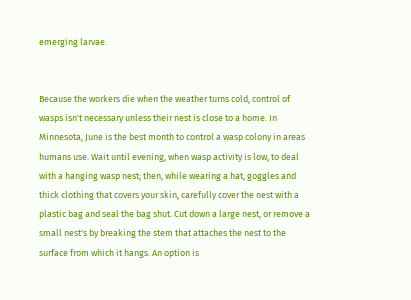emerging larvae.


Because the workers die when the weather turns cold, control of wasps isn't necessary unless their nest is close to a home. In Minnesota, June is the best month to control a wasp colony in areas humans use. Wait until evening, when wasp activity is low, to deal with a hanging wasp nest; then, while wearing a hat, goggles and thick clothing that covers your skin, carefully cover the nest with a plastic bag and seal the bag shut. Cut down a large nest, or remove a small nest's by breaking the stem that attaches the nest to the surface from which it hangs. An option is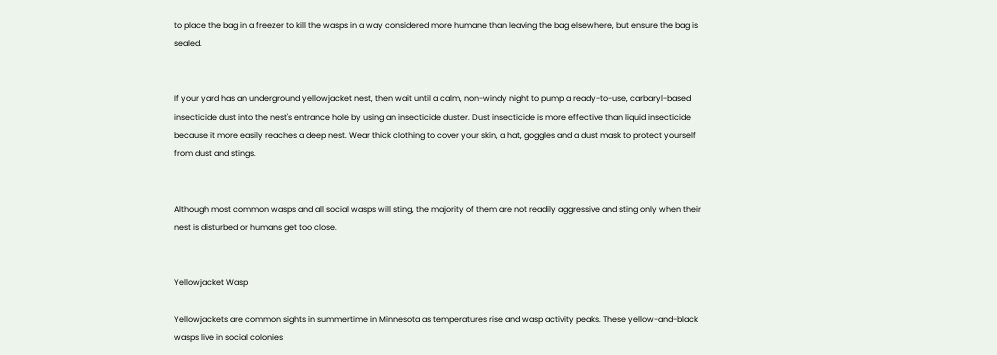to place the bag in a freezer to kill the wasps in a way considered more humane than leaving the bag elsewhere, but ensure the bag is sealed.


If your yard has an underground yellowjacket nest, then wait until a calm, non-windy night to pump a ready-to-use, carbaryl-based insecticide dust into the nest's entrance hole by using an insecticide duster. Dust insecticide is more effective than liquid insecticide because it more easily reaches a deep nest. Wear thick clothing to cover your skin, a hat, goggles and a dust mask to protect yourself from dust and stings.


Although most common wasps and all social wasps will sting, the majority of them are not readily aggressive and sting only when their nest is disturbed or humans get too close.


Yellowjacket Wasp

Yellowjackets are common sights in summertime in Minnesota as temperatures rise and wasp activity peaks. These yellow-and-black wasps live in social colonies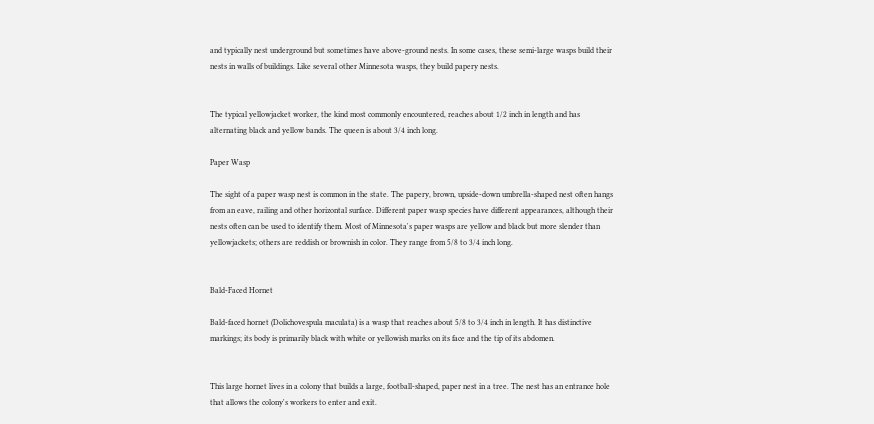and typically nest underground but sometimes have above-ground nests. In some cases, these semi-large wasps build their nests in walls of buildings. Like several other Minnesota wasps, they build papery nests.


The typical yellowjacket worker, the kind most commonly encountered, reaches about 1/2 inch in length and has alternating black and yellow bands. The queen is about 3/4 inch long.

Paper Wasp

The sight of a paper wasp nest is common in the state. The papery, brown, upside-down umbrella-shaped nest often hangs from an eave, railing and other horizontal surface. Different paper wasp species have different appearances, although their nests often can be used to identify them. Most of Minnesota's paper wasps are yellow and black but more slender than yellowjackets; others are reddish or brownish in color. They range from 5/8 to 3/4 inch long.


Bald-Faced Hornet

Bald-faced hornet (Dolichovespula maculata) is a wasp that reaches about 5/8 to 3/4 inch in length. It has distinctive markings; its body is primarily black with white or yellowish marks on its face and the tip of its abdomen.


This large hornet lives in a colony that builds a large, football-shaped, paper nest in a tree. The nest has an entrance hole that allows the colony's workers to enter and exit.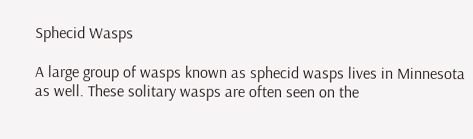Sphecid Wasps

A large group of wasps known as sphecid wasps lives in Minnesota as well. These solitary wasps are often seen on the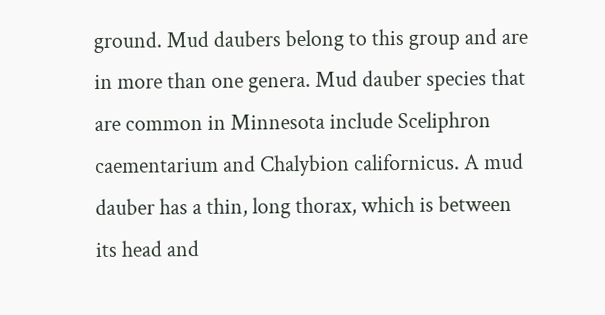ground. Mud daubers belong to this group and are in more than one genera. Mud dauber species that are common in Minnesota include Sceliphron caementarium and Chalybion californicus. A mud dauber has a thin, long thorax, which is between its head and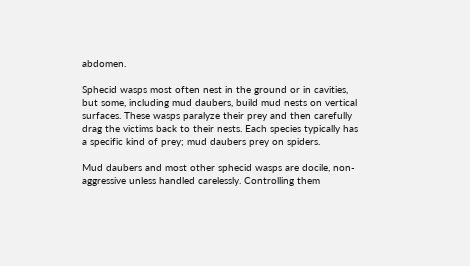abdomen.

Sphecid wasps most often nest in the ground or in cavities, but some, including mud daubers, build mud nests on vertical surfaces. These wasps paralyze their prey and then carefully drag the victims back to their nests. Each species typically has a specific kind of prey; mud daubers prey on spiders.

Mud daubers and most other sphecid wasps are docile, non-aggressive unless handled carelessly. Controlling them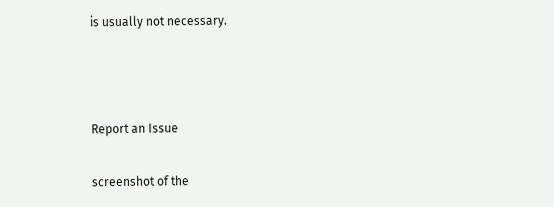is usually not necessary.



Report an Issue

screenshot of the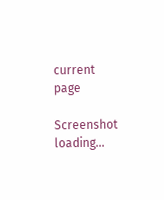current page

Screenshot loading...